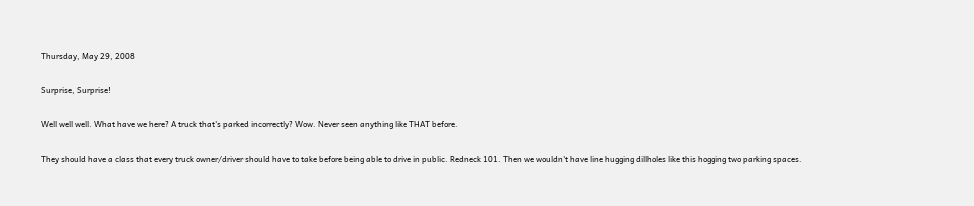Thursday, May 29, 2008

Surprise, Surprise!

Well well well. What have we here? A truck that's parked incorrectly? Wow. Never seen anything like THAT before.

They should have a class that every truck owner/driver should have to take before being able to drive in public. Redneck 101. Then we wouldn't have line hugging dillholes like this hogging two parking spaces.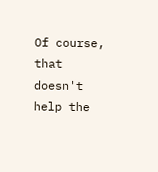Of course, that doesn't help the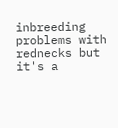inbreeding problems with rednecks but it's a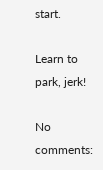start.

Learn to park, jerk!

No comments: